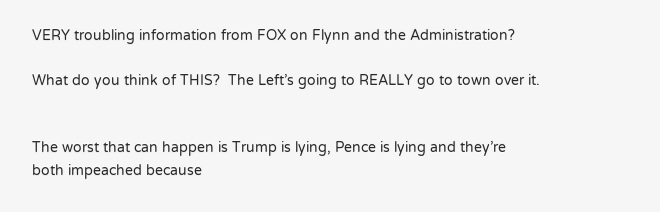VERY troubling information from FOX on Flynn and the Administration?

What do you think of THIS?  The Left’s going to REALLY go to town over it.


The worst that can happen is Trump is lying, Pence is lying and they’re both impeached because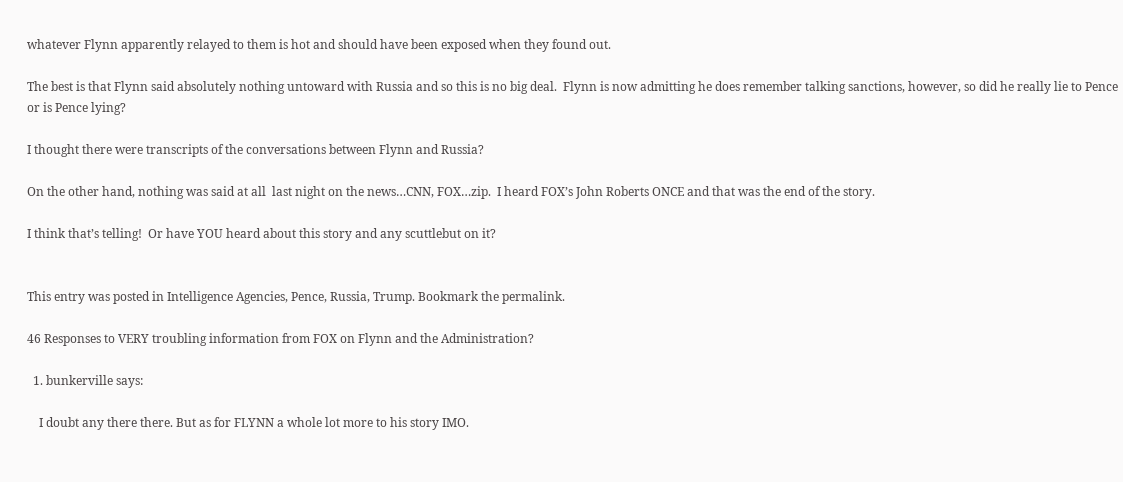whatever Flynn apparently relayed to them is hot and should have been exposed when they found out.

The best is that Flynn said absolutely nothing untoward with Russia and so this is no big deal.  Flynn is now admitting he does remember talking sanctions, however, so did he really lie to Pence or is Pence lying?

I thought there were transcripts of the conversations between Flynn and Russia?

On the other hand, nothing was said at all  last night on the news…CNN, FOX…zip.  I heard FOX’s John Roberts ONCE and that was the end of the story.

I think that’s telling!  Or have YOU heard about this story and any scuttlebut on it?


This entry was posted in Intelligence Agencies, Pence, Russia, Trump. Bookmark the permalink.

46 Responses to VERY troubling information from FOX on Flynn and the Administration?

  1. bunkerville says:

    I doubt any there there. But as for FLYNN a whole lot more to his story IMO.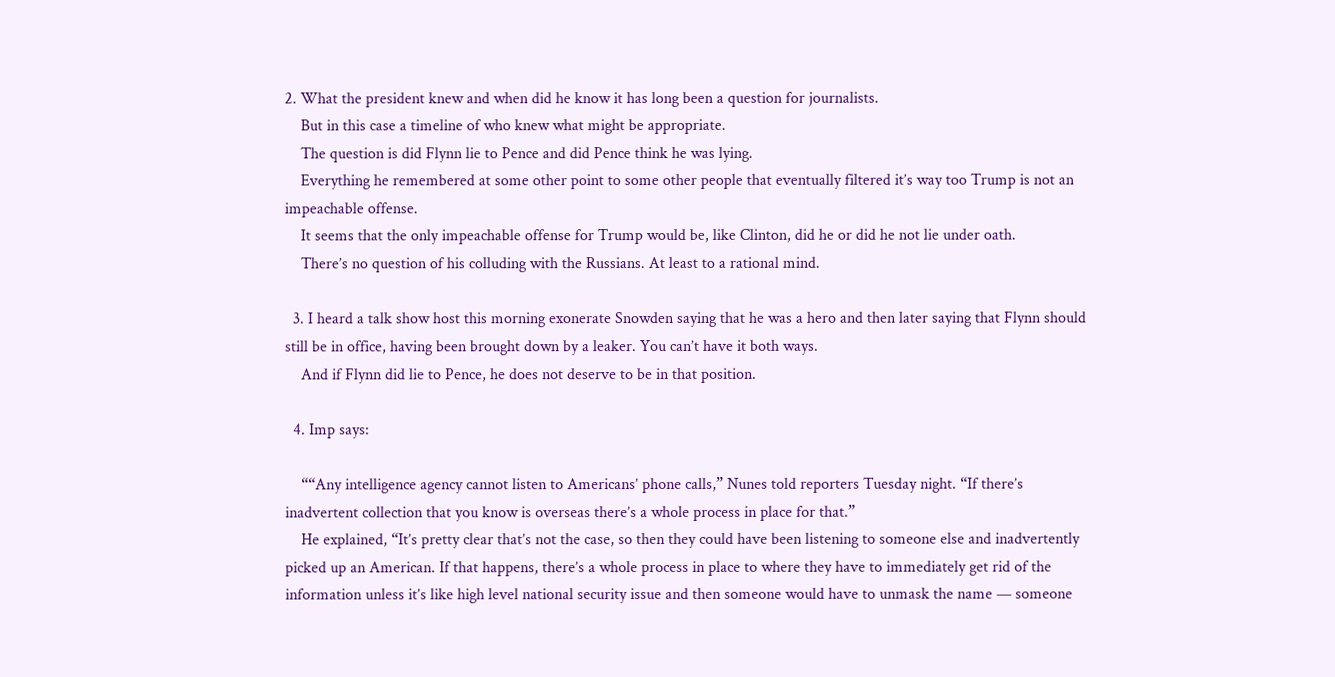2. What the president knew and when did he know it has long been a question for journalists.
    But in this case a timeline of who knew what might be appropriate.
    The question is did Flynn lie to Pence and did Pence think he was lying.
    Everything he remembered at some other point to some other people that eventually filtered it’s way too Trump is not an impeachable offense.
    It seems that the only impeachable offense for Trump would be, like Clinton, did he or did he not lie under oath.
    There’s no question of his colluding with the Russians. At least to a rational mind.

  3. I heard a talk show host this morning exonerate Snowden saying that he was a hero and then later saying that Flynn should still be in office, having been brought down by a leaker. You can’t have it both ways.
    And if Flynn did lie to Pence, he does not deserve to be in that position.

  4. Imp says:

    ““Any intelligence agency cannot listen to Americans’ phone calls,” Nunes told reporters Tuesday night. “If there’s inadvertent collection that you know is overseas there’s a whole process in place for that.”
    He explained, “It’s pretty clear that’s not the case, so then they could have been listening to someone else and inadvertently picked up an American. If that happens, there’s a whole process in place to where they have to immediately get rid of the information unless it’s like high level national security issue and then someone would have to unmask the name — someone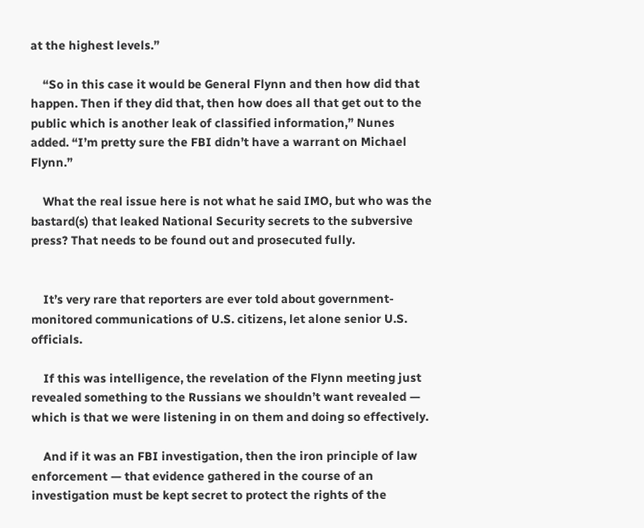at the highest levels.”

    “So in this case it would be General Flynn and then how did that happen. Then if they did that, then how does all that get out to the public which is another leak of classified information,” Nunes added. “I’m pretty sure the FBI didn’t have a warrant on Michael Flynn.”

    What the real issue here is not what he said IMO, but who was the bastard(s) that leaked National Security secrets to the subversive press? That needs to be found out and prosecuted fully.


    It’s very rare that reporters are ever told about government-monitored communications of U.S. citizens, let alone senior U.S. officials.

    If this was intelligence, the revelation of the Flynn meeting just revealed something to the Russians we shouldn’t want revealed — which is that we were listening in on them and doing so effectively.

    And if it was an FBI investigation, then the iron principle of law enforcement — that evidence gathered in the course of an investigation must be kept secret to protect the rights of the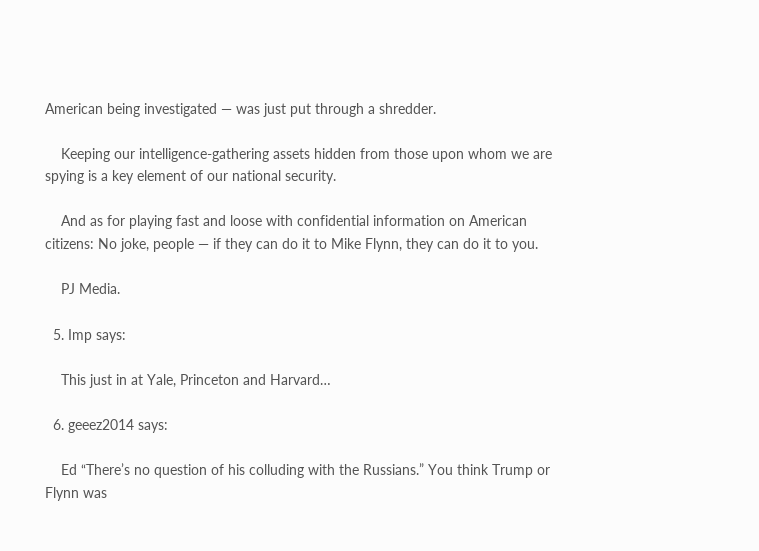American being investigated — was just put through a shredder.

    Keeping our intelligence-gathering assets hidden from those upon whom we are spying is a key element of our national security.

    And as for playing fast and loose with confidential information on American citizens: No joke, people — if they can do it to Mike Flynn, they can do it to you.

    PJ Media.

  5. Imp says:

    This just in at Yale, Princeton and Harvard…

  6. geeez2014 says:

    Ed “There’s no question of his colluding with the Russians.” You think Trump or Flynn was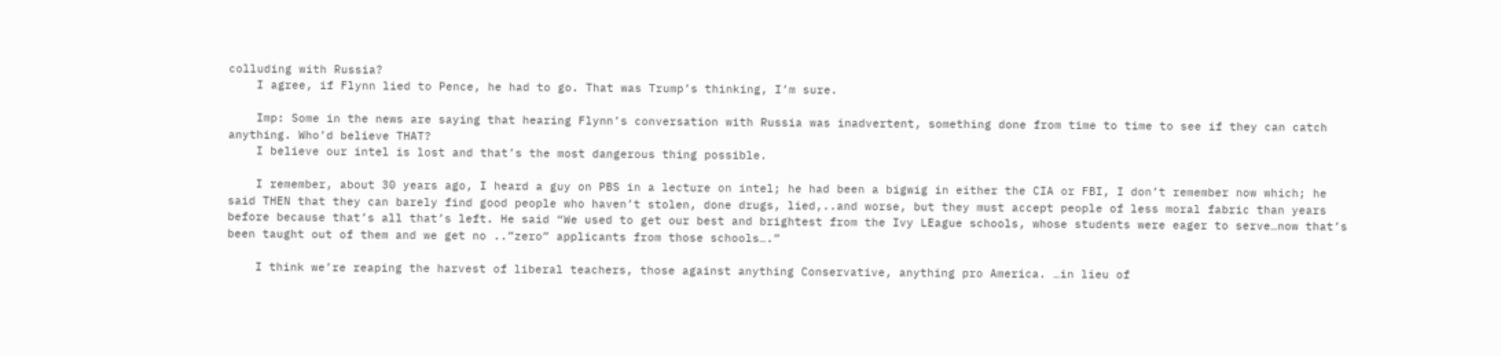colluding with Russia?
    I agree, if Flynn lied to Pence, he had to go. That was Trump’s thinking, I’m sure.

    Imp: Some in the news are saying that hearing Flynn’s conversation with Russia was inadvertent, something done from time to time to see if they can catch anything. Who’d believe THAT?
    I believe our intel is lost and that’s the most dangerous thing possible.

    I remember, about 30 years ago, I heard a guy on PBS in a lecture on intel; he had been a bigwig in either the CIA or FBI, I don’t remember now which; he said THEN that they can barely find good people who haven’t stolen, done drugs, lied,..and worse, but they must accept people of less moral fabric than years before because that’s all that’s left. He said “We used to get our best and brightest from the Ivy LEague schools, whose students were eager to serve…now that’s been taught out of them and we get no ..”zero” applicants from those schools….”

    I think we’re reaping the harvest of liberal teachers, those against anything Conservative, anything pro America. …in lieu of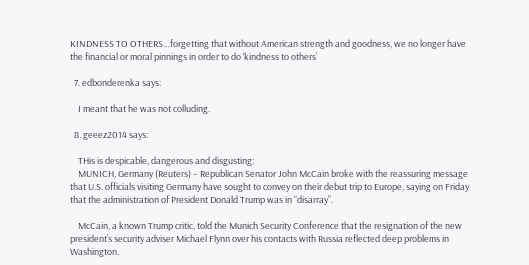KINDNESS TO OTHERS…forgetting that without American strength and goodness, we no longer have the financial or moral pinnings in order to do ‘kindness to others’

  7. edbonderenka says:

    I meant that he was not colluding.

  8. geeez2014 says:

    THis is despicable, dangerous and disgusting:
    MUNICH, Germany (Reuters) – Republican Senator John McCain broke with the reassuring message that U.S. officials visiting Germany have sought to convey on their debut trip to Europe, saying on Friday that the administration of President Donald Trump was in “disarray”.

    McCain, a known Trump critic, told the Munich Security Conference that the resignation of the new president’s security adviser Michael Flynn over his contacts with Russia reflected deep problems in Washington.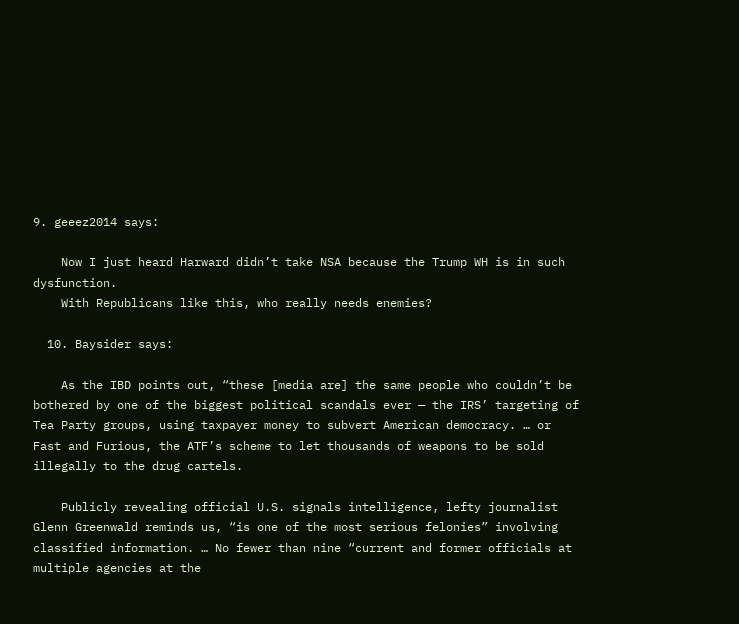9. geeez2014 says:

    Now I just heard Harward didn’t take NSA because the Trump WH is in such dysfunction.
    With Republicans like this, who really needs enemies?

  10. Baysider says:

    As the IBD points out, “these [media are] the same people who couldn’t be bothered by one of the biggest political scandals ever — the IRS’ targeting of Tea Party groups, using taxpayer money to subvert American democracy. … or Fast and Furious, the ATF’s scheme to let thousands of weapons to be sold illegally to the drug cartels.

    Publicly revealing official U.S. signals intelligence, lefty journalist Glenn Greenwald reminds us, “is one of the most serious felonies” involving classified information. … No fewer than nine “current and former officials at multiple agencies at the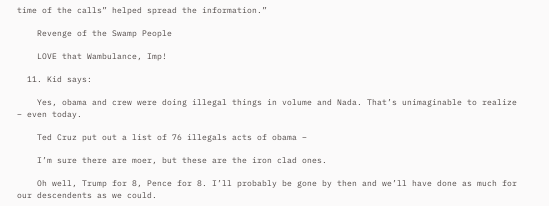time of the calls” helped spread the information.”

    Revenge of the Swamp People

    LOVE that Wambulance, Imp!

  11. Kid says:

    Yes, obama and crew were doing illegal things in volume and Nada. That’s unimaginable to realize – even today.

    Ted Cruz put out a list of 76 illegals acts of obama –

    I’m sure there are moer, but these are the iron clad ones.

    Oh well, Trump for 8, Pence for 8. I’ll probably be gone by then and we’ll have done as much for our descendents as we could.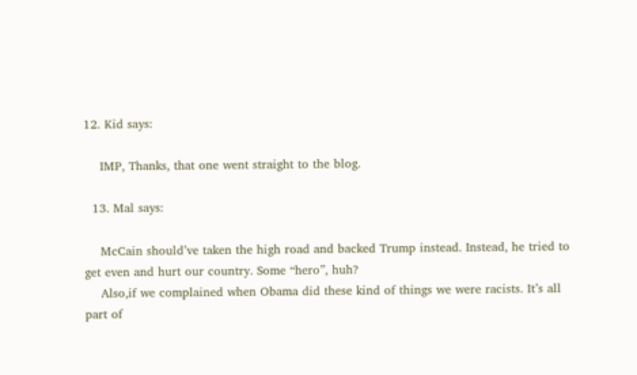12. Kid says:

    IMP, Thanks, that one went straight to the blog.

  13. Mal says:

    McCain should’ve taken the high road and backed Trump instead. Instead, he tried to get even and hurt our country. Some “hero”, huh?
    Also,if we complained when Obama did these kind of things we were racists. It’s all part of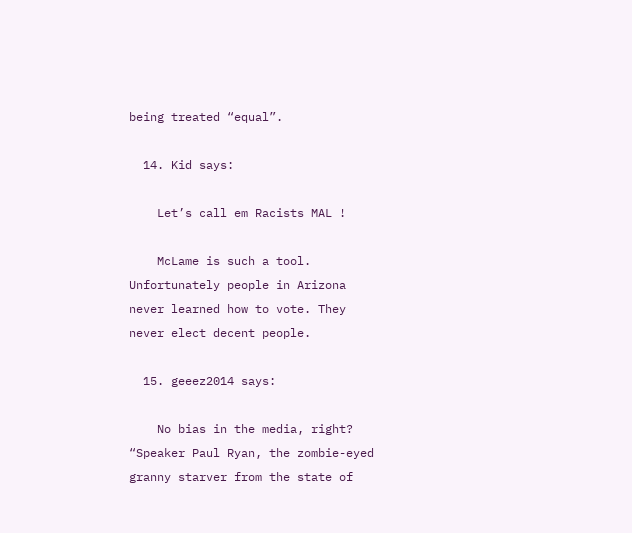being treated “equal”.

  14. Kid says:

    Let’s call em Racists MAL !

    McLame is such a tool. Unfortunately people in Arizona never learned how to vote. They never elect decent people.

  15. geeez2014 says:

    No bias in the media, right? “Speaker Paul Ryan, the zombie-eyed granny starver from the state of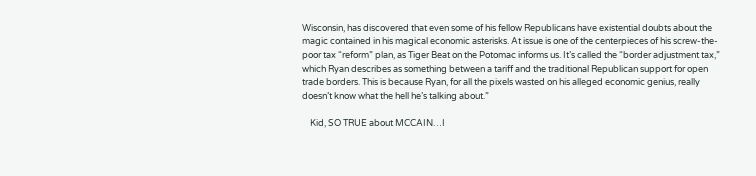Wisconsin, has discovered that even some of his fellow Republicans have existential doubts about the magic contained in his magical economic asterisks. At issue is one of the centerpieces of his screw-the-poor tax “reform” plan, as Tiger Beat on the Potomac informs us. It’s called the “border adjustment tax,” which Ryan describes as something between a tariff and the traditional Republican support for open trade borders. This is because Ryan, for all the pixels wasted on his alleged economic genius, really doesn’t know what the hell he’s talking about.”

    Kid, SO TRUE about MCCAIN…I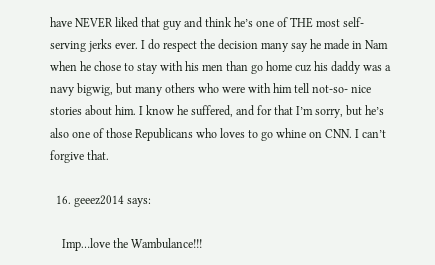have NEVER liked that guy and think he’s one of THE most self-serving jerks ever. I do respect the decision many say he made in Nam when he chose to stay with his men than go home cuz his daddy was a navy bigwig, but many others who were with him tell not-so- nice stories about him. I know he suffered, and for that I’m sorry, but he’s also one of those Republicans who loves to go whine on CNN. I can’t forgive that.

  16. geeez2014 says:

    Imp…love the Wambulance!!!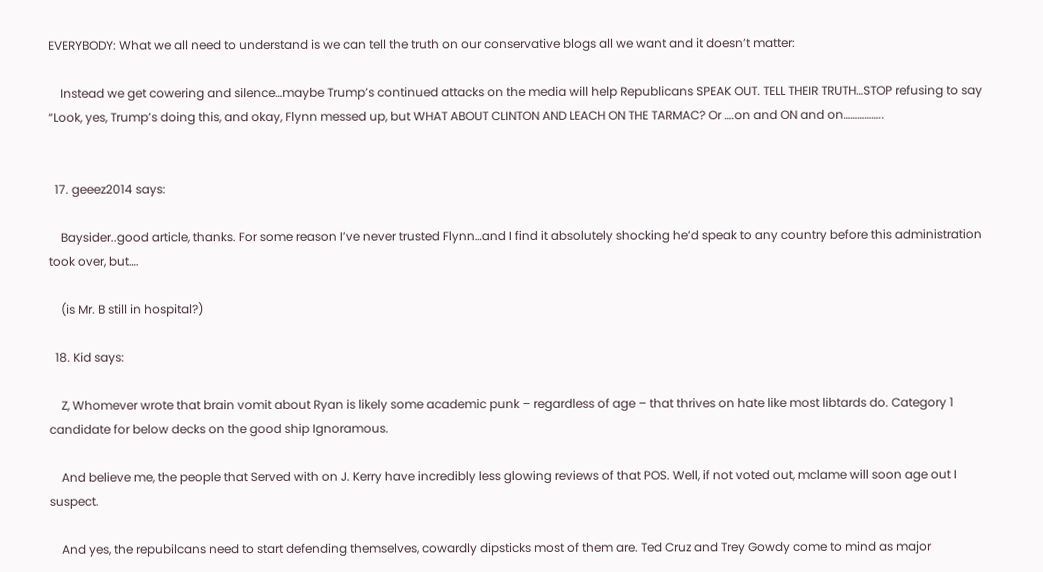EVERYBODY: What we all need to understand is we can tell the truth on our conservative blogs all we want and it doesn’t matter:

    Instead we get cowering and silence…maybe Trump’s continued attacks on the media will help Republicans SPEAK OUT. TELL THEIR TRUTH…STOP refusing to say “Look, yes, Trump’s doing this, and okay, Flynn messed up, but WHAT ABOUT CLINTON AND LEACH ON THE TARMAC? Or ….on and ON and on……………..


  17. geeez2014 says:

    Baysider..good article, thanks. For some reason I’ve never trusted Flynn…and I find it absolutely shocking he’d speak to any country before this administration took over, but….

    (is Mr. B still in hospital?)

  18. Kid says:

    Z, Whomever wrote that brain vomit about Ryan is likely some academic punk – regardless of age – that thrives on hate like most libtards do. Category 1 candidate for below decks on the good ship Ignoramous.

    And believe me, the people that Served with on J. Kerry have incredibly less glowing reviews of that POS. Well, if not voted out, mclame will soon age out I suspect.

    And yes, the repubilcans need to start defending themselves, cowardly dipsticks most of them are. Ted Cruz and Trey Gowdy come to mind as major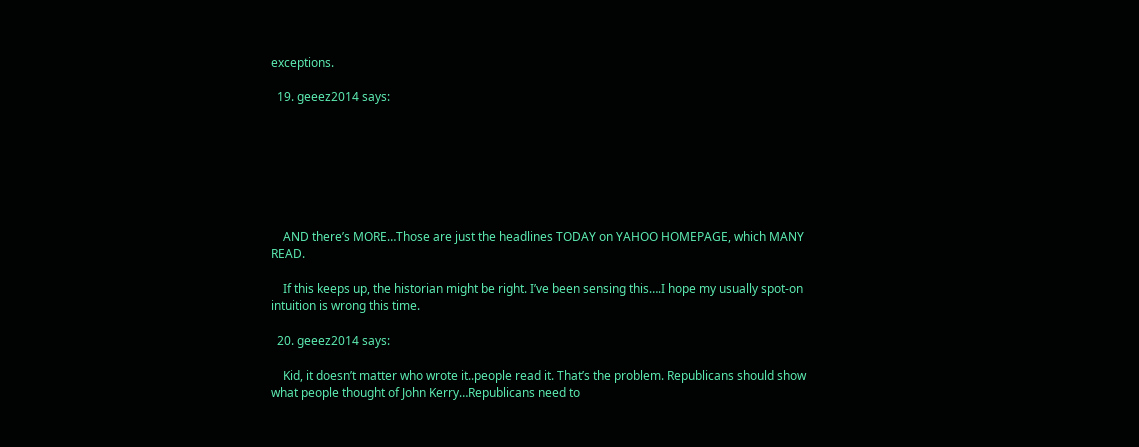exceptions.

  19. geeez2014 says:







    AND there’s MORE…Those are just the headlines TODAY on YAHOO HOMEPAGE, which MANY READ.

    If this keeps up, the historian might be right. I’ve been sensing this….I hope my usually spot-on intuition is wrong this time.

  20. geeez2014 says:

    Kid, it doesn’t matter who wrote it..people read it. That’s the problem. Republicans should show what people thought of John Kerry…Republicans need to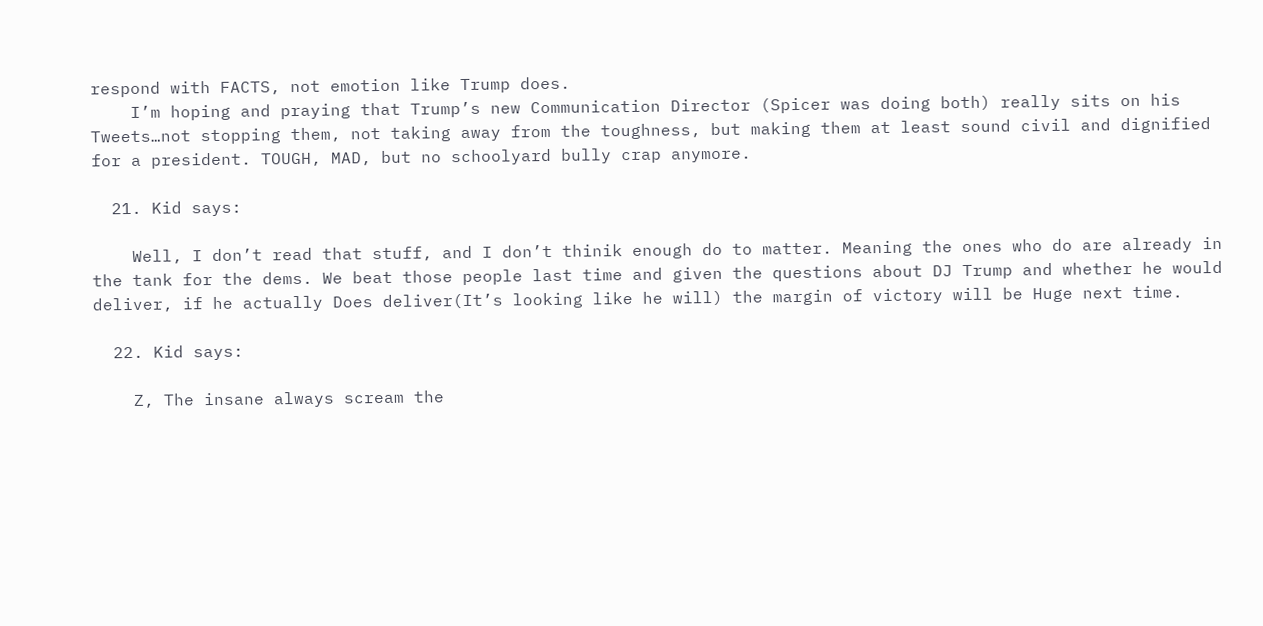respond with FACTS, not emotion like Trump does.
    I’m hoping and praying that Trump’s new Communication Director (Spicer was doing both) really sits on his Tweets…not stopping them, not taking away from the toughness, but making them at least sound civil and dignified for a president. TOUGH, MAD, but no schoolyard bully crap anymore.

  21. Kid says:

    Well, I don’t read that stuff, and I don’t thinik enough do to matter. Meaning the ones who do are already in the tank for the dems. We beat those people last time and given the questions about DJ Trump and whether he would deliver, if he actually Does deliver(It’s looking like he will) the margin of victory will be Huge next time.

  22. Kid says:

    Z, The insane always scream the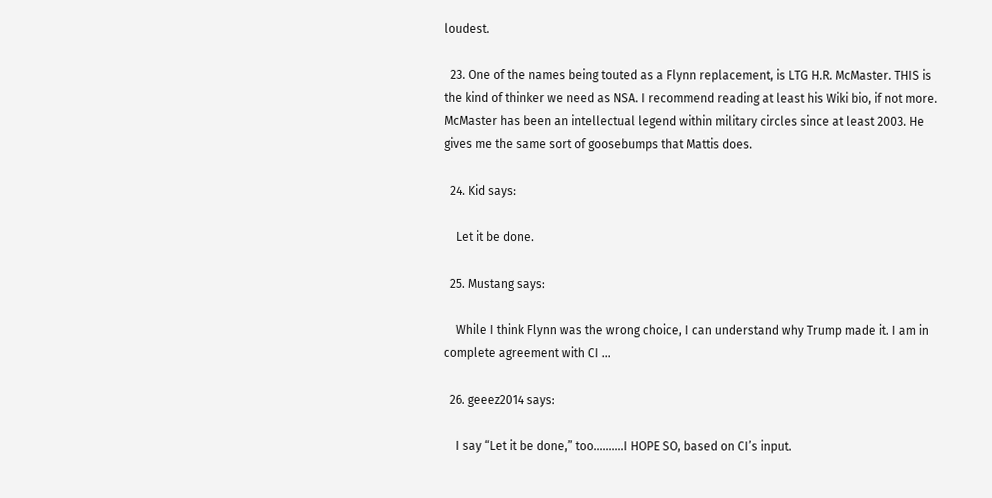loudest.

  23. One of the names being touted as a Flynn replacement, is LTG H.R. McMaster. THIS is the kind of thinker we need as NSA. I recommend reading at least his Wiki bio, if not more. McMaster has been an intellectual legend within military circles since at least 2003. He gives me the same sort of goosebumps that Mattis does.

  24. Kid says:

    Let it be done.

  25. Mustang says:

    While I think Flynn was the wrong choice, I can understand why Trump made it. I am in complete agreement with CI …

  26. geeez2014 says:

    I say “Let it be done,” too……….I HOPE SO, based on CI’s input.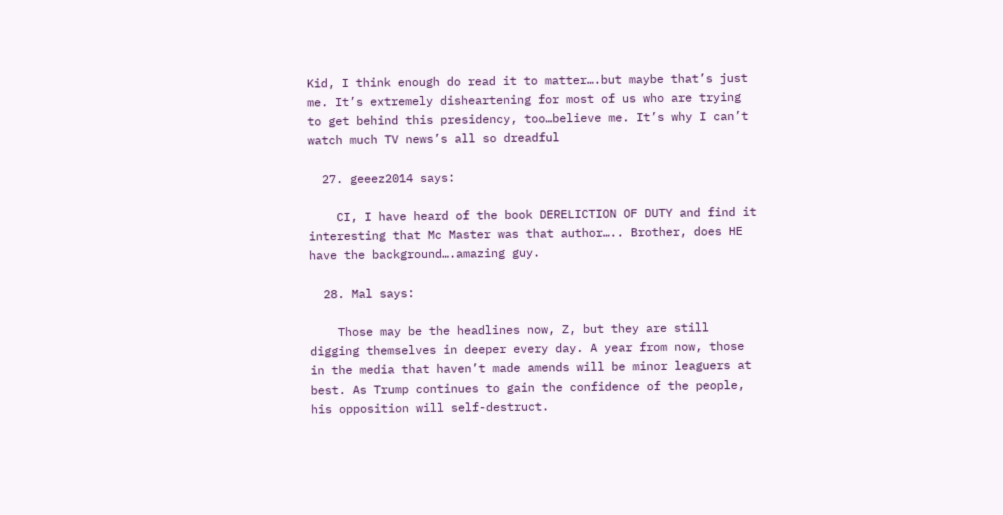Kid, I think enough do read it to matter….but maybe that’s just me. It’s extremely disheartening for most of us who are trying to get behind this presidency, too…believe me. It’s why I can’t watch much TV news’s all so dreadful

  27. geeez2014 says:

    CI, I have heard of the book DERELICTION OF DUTY and find it interesting that Mc Master was that author….. Brother, does HE have the background….amazing guy.

  28. Mal says:

    Those may be the headlines now, Z, but they are still digging themselves in deeper every day. A year from now, those in the media that haven’t made amends will be minor leaguers at best. As Trump continues to gain the confidence of the people, his opposition will self-destruct.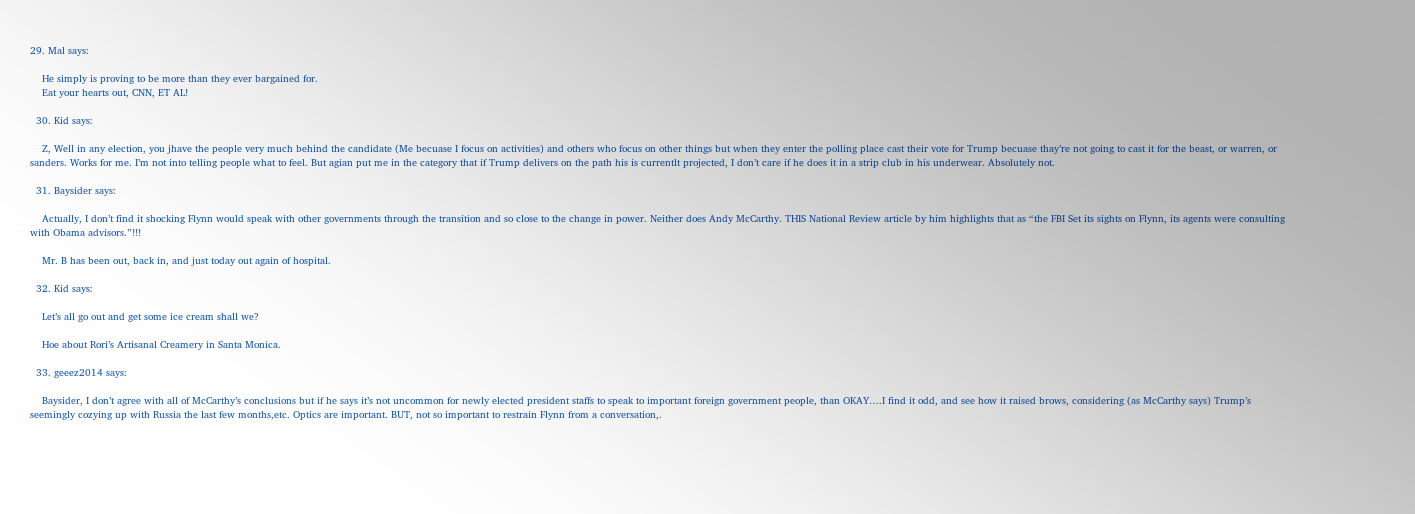29. Mal says:

    He simply is proving to be more than they ever bargained for.
    Eat your hearts out, CNN, ET AL!

  30. Kid says:

    Z, Well in any election, you jhave the people very much behind the candidate (Me becuase I focus on activities) and others who focus on other things but when they enter the polling place cast their vote for Trump becuase thay’re not going to cast it for the beast, or warren, or sanders. Works for me. I’m not into telling people what to feel. But agian put me in the category that if Trump delivers on the path his is currentlt projected, I don’t care if he does it in a strip club in his underwear. Absolutely not.

  31. Baysider says:

    Actually, I don’t find it shocking Flynn would speak with other governments through the transition and so close to the change in power. Neither does Andy McCarthy. THIS National Review article by him highlights that as “the FBI Set its sights on Flynn, its agents were consulting with Obama advisors.”!!!

    Mr. B has been out, back in, and just today out again of hospital.

  32. Kid says:

    Let’s all go out and get some ice cream shall we?

    Hoe about Rori’s Artisanal Creamery in Santa Monica.

  33. geeez2014 says:

    Baysider, I don’t agree with all of McCarthy’s conclusions but if he says it’s not uncommon for newly elected president staffs to speak to important foreign government people, than OKAY….I find it odd, and see how it raised brows, considering (as McCarthy says) Trump’s seemingly cozying up with Russia the last few months,etc. Optics are important. BUT, not so important to restrain Flynn from a conversation,.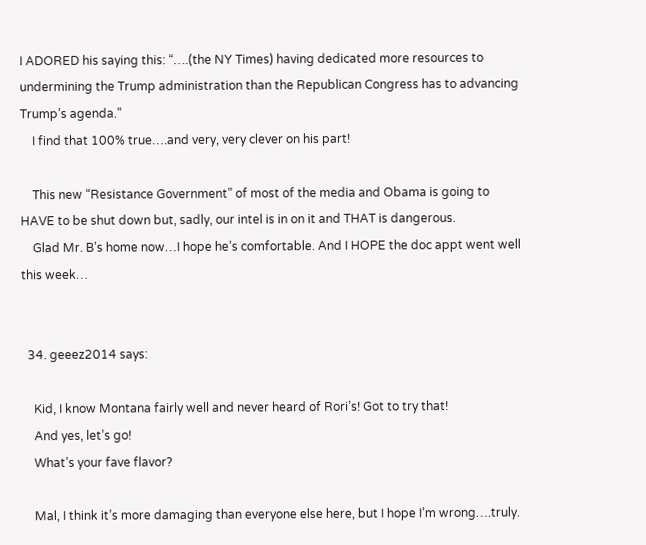I ADORED his saying this: “….(the NY Times) having dedicated more resources to undermining the Trump administration than the Republican Congress has to advancing Trump’s agenda.”
    I find that 100% true….and very, very clever on his part!

    This new “Resistance Government” of most of the media and Obama is going to HAVE to be shut down but, sadly, our intel is in on it and THAT is dangerous.
    Glad Mr. B’s home now…I hope he’s comfortable. And I HOPE the doc appt went well this week…


  34. geeez2014 says:

    Kid, I know Montana fairly well and never heard of Rori’s! Got to try that!
    And yes, let’s go!
    What’s your fave flavor?

    Mal, I think it’s more damaging than everyone else here, but I hope I’m wrong….truly.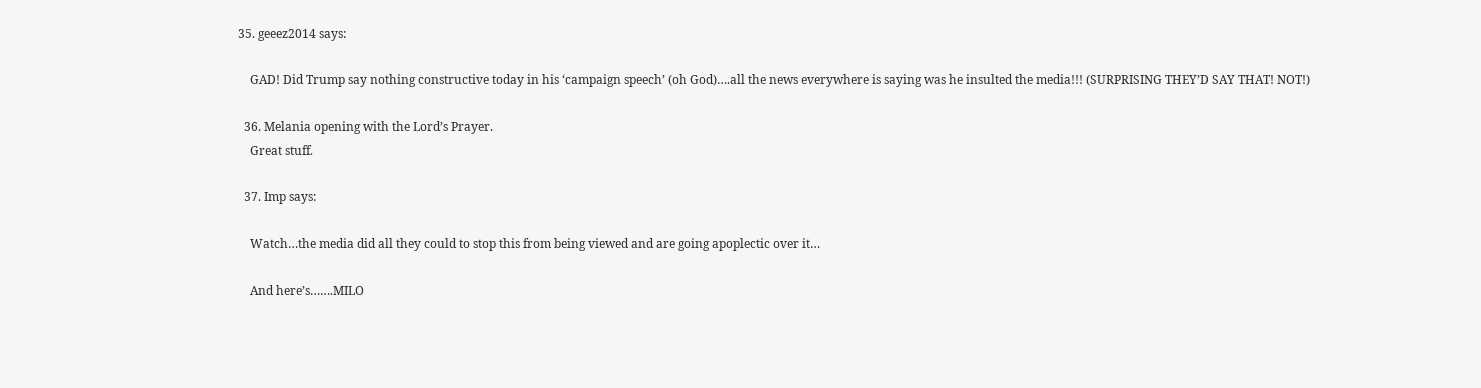35. geeez2014 says:

    GAD! Did Trump say nothing constructive today in his ‘campaign speech’ (oh God)….all the news everywhere is saying was he insulted the media!!! (SURPRISING THEY’D SAY THAT! NOT!)

  36. Melania opening with the Lord’s Prayer.
    Great stuff.

  37. Imp says:

    Watch…the media did all they could to stop this from being viewed and are going apoplectic over it…

    And here’s…….MILO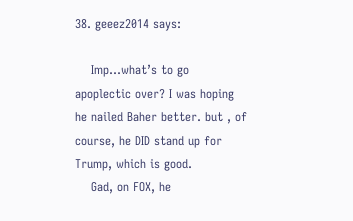38. geeez2014 says:

    Imp…what’s to go apoplectic over? I was hoping he nailed Baher better. but , of course, he DID stand up for Trump, which is good.
    Gad, on FOX, he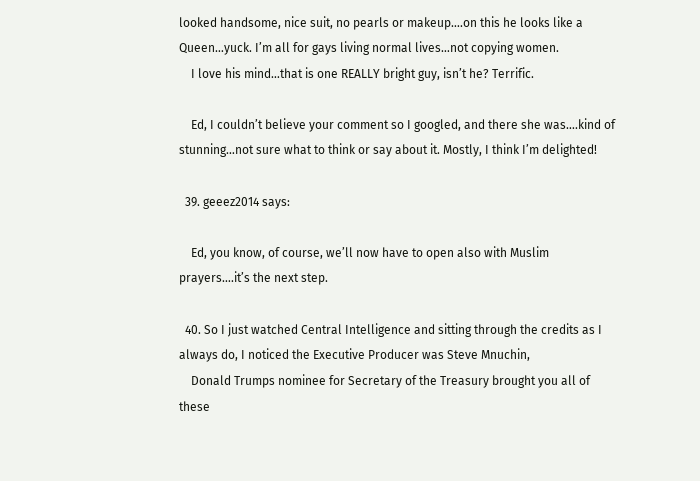looked handsome, nice suit, no pearls or makeup….on this he looks like a Queen…yuck. I’m all for gays living normal lives…not copying women.
    I love his mind…that is one REALLY bright guy, isn’t he? Terrific.

    Ed, I couldn’t believe your comment so I googled, and there she was….kind of stunning…not sure what to think or say about it. Mostly, I think I’m delighted!

  39. geeez2014 says:

    Ed, you know, of course, we’ll now have to open also with Muslim prayers….it’s the next step.

  40. So I just watched Central Intelligence and sitting through the credits as I always do, I noticed the Executive Producer was Steve Mnuchin,
    Donald Trumps nominee for Secretary of the Treasury brought you all of these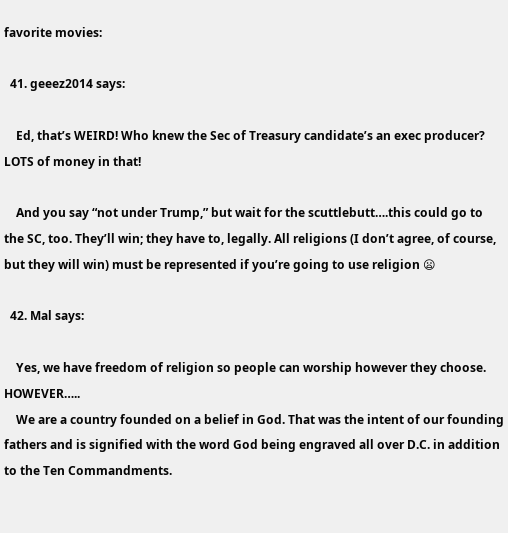favorite movies:

  41. geeez2014 says:

    Ed, that’s WEIRD! Who knew the Sec of Treasury candidate’s an exec producer? LOTS of money in that!

    And you say “not under Trump,” but wait for the scuttlebutt….this could go to the SC, too. They’ll win; they have to, legally. All religions (I don’t agree, of course, but they will win) must be represented if you’re going to use religion 😦

  42. Mal says:

    Yes, we have freedom of religion so people can worship however they choose. HOWEVER…..
    We are a country founded on a belief in God. That was the intent of our founding fathers and is signified with the word God being engraved all over D.C. in addition to the Ten Commandments.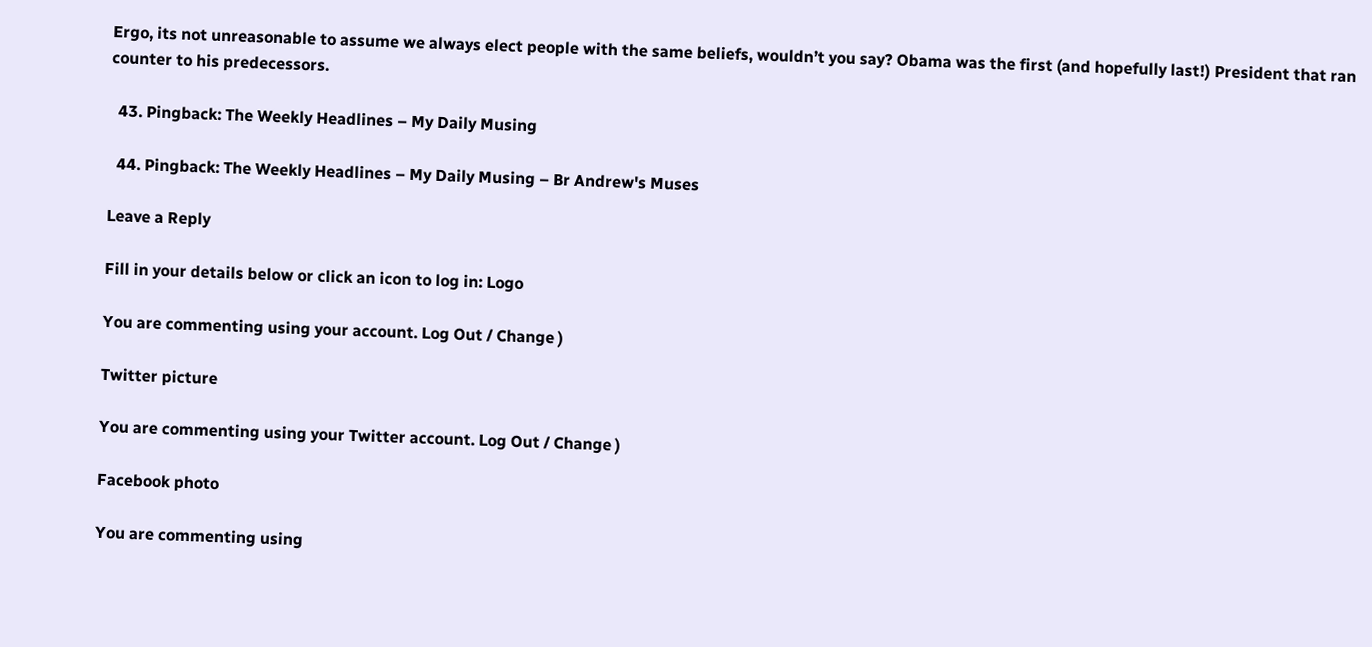Ergo, its not unreasonable to assume we always elect people with the same beliefs, wouldn’t you say? Obama was the first (and hopefully last!) President that ran counter to his predecessors.

  43. Pingback: The Weekly Headlines – My Daily Musing

  44. Pingback: The Weekly Headlines – My Daily Musing – Br Andrew's Muses

Leave a Reply

Fill in your details below or click an icon to log in: Logo

You are commenting using your account. Log Out / Change )

Twitter picture

You are commenting using your Twitter account. Log Out / Change )

Facebook photo

You are commenting using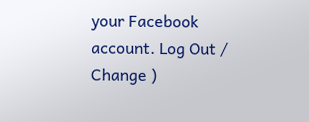your Facebook account. Log Out / Change )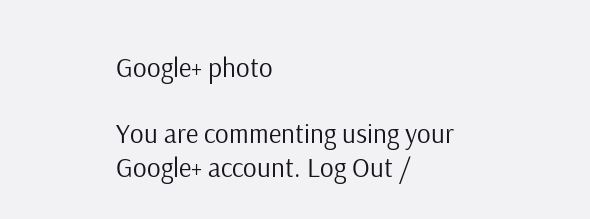Google+ photo

You are commenting using your Google+ account. Log Out /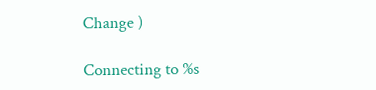Change )

Connecting to %s